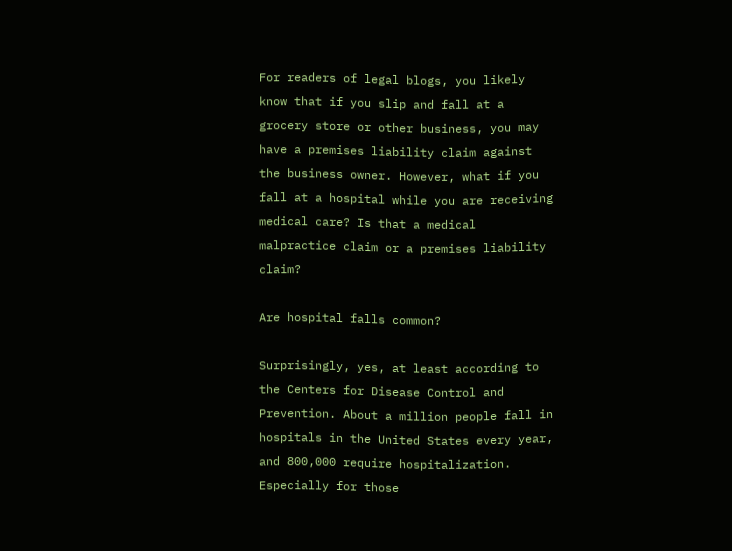For readers of legal blogs, you likely know that if you slip and fall at a grocery store or other business, you may have a premises liability claim against the business owner. However, what if you fall at a hospital while you are receiving medical care? Is that a medical malpractice claim or a premises liability claim?

Are hospital falls common?

Surprisingly, yes, at least according to the Centers for Disease Control and Prevention. About a million people fall in hospitals in the United States every year, and 800,000 require hospitalization. Especially for those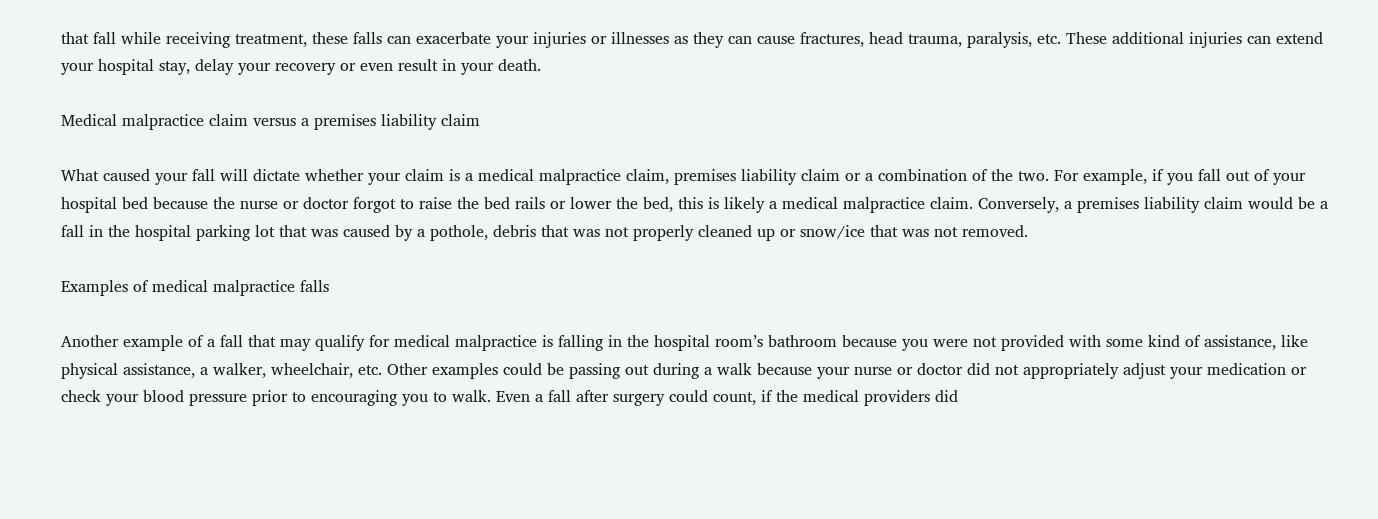that fall while receiving treatment, these falls can exacerbate your injuries or illnesses as they can cause fractures, head trauma, paralysis, etc. These additional injuries can extend your hospital stay, delay your recovery or even result in your death.

Medical malpractice claim versus a premises liability claim

What caused your fall will dictate whether your claim is a medical malpractice claim, premises liability claim or a combination of the two. For example, if you fall out of your hospital bed because the nurse or doctor forgot to raise the bed rails or lower the bed, this is likely a medical malpractice claim. Conversely, a premises liability claim would be a fall in the hospital parking lot that was caused by a pothole, debris that was not properly cleaned up or snow/ice that was not removed.

Examples of medical malpractice falls

Another example of a fall that may qualify for medical malpractice is falling in the hospital room’s bathroom because you were not provided with some kind of assistance, like physical assistance, a walker, wheelchair, etc. Other examples could be passing out during a walk because your nurse or doctor did not appropriately adjust your medication or check your blood pressure prior to encouraging you to walk. Even a fall after surgery could count, if the medical providers did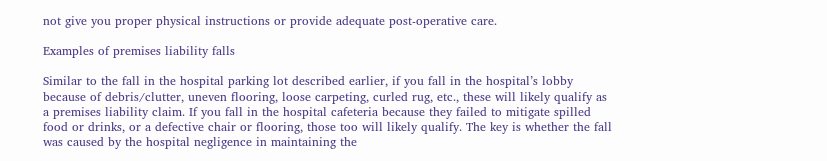not give you proper physical instructions or provide adequate post-operative care.

Examples of premises liability falls

Similar to the fall in the hospital parking lot described earlier, if you fall in the hospital’s lobby because of debris/clutter, uneven flooring, loose carpeting, curled rug, etc., these will likely qualify as a premises liability claim. If you fall in the hospital cafeteria because they failed to mitigate spilled food or drinks, or a defective chair or flooring, those too will likely qualify. The key is whether the fall was caused by the hospital negligence in maintaining the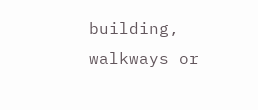building, walkways or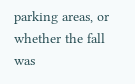parking areas, or whether the fall was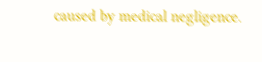caused by medical negligence.